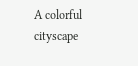A colorful cityscape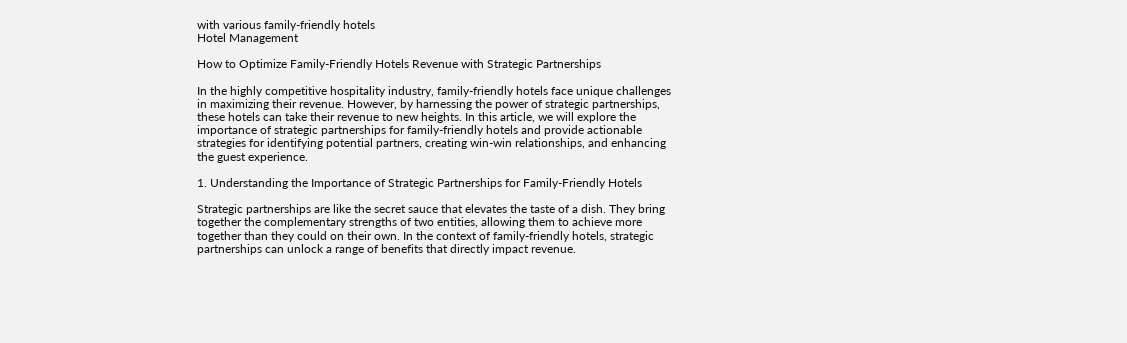with various family-friendly hotels
Hotel Management

How to Optimize Family-Friendly Hotels Revenue with Strategic Partnerships

In the highly competitive hospitality industry, family-friendly hotels face unique challenges in maximizing their revenue. However, by harnessing the power of strategic partnerships, these hotels can take their revenue to new heights. In this article, we will explore the importance of strategic partnerships for family-friendly hotels and provide actionable strategies for identifying potential partners, creating win-win relationships, and enhancing the guest experience.

1. Understanding the Importance of Strategic Partnerships for Family-Friendly Hotels

Strategic partnerships are like the secret sauce that elevates the taste of a dish. They bring together the complementary strengths of two entities, allowing them to achieve more together than they could on their own. In the context of family-friendly hotels, strategic partnerships can unlock a range of benefits that directly impact revenue.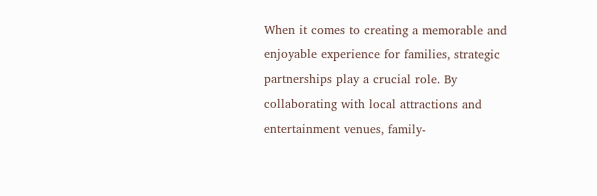When it comes to creating a memorable and enjoyable experience for families, strategic partnerships play a crucial role. By collaborating with local attractions and entertainment venues, family-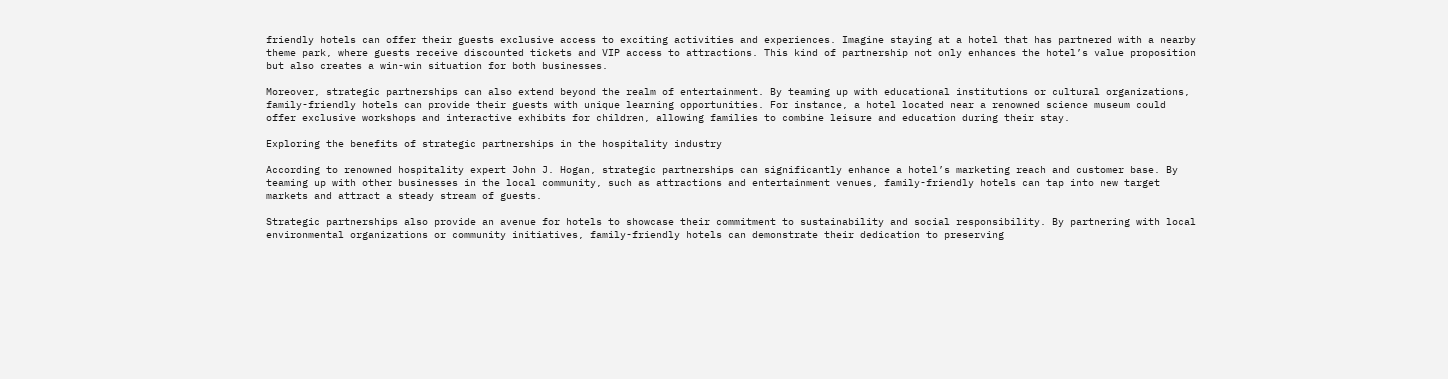friendly hotels can offer their guests exclusive access to exciting activities and experiences. Imagine staying at a hotel that has partnered with a nearby theme park, where guests receive discounted tickets and VIP access to attractions. This kind of partnership not only enhances the hotel’s value proposition but also creates a win-win situation for both businesses.

Moreover, strategic partnerships can also extend beyond the realm of entertainment. By teaming up with educational institutions or cultural organizations, family-friendly hotels can provide their guests with unique learning opportunities. For instance, a hotel located near a renowned science museum could offer exclusive workshops and interactive exhibits for children, allowing families to combine leisure and education during their stay.

Exploring the benefits of strategic partnerships in the hospitality industry

According to renowned hospitality expert John J. Hogan, strategic partnerships can significantly enhance a hotel’s marketing reach and customer base. By teaming up with other businesses in the local community, such as attractions and entertainment venues, family-friendly hotels can tap into new target markets and attract a steady stream of guests.

Strategic partnerships also provide an avenue for hotels to showcase their commitment to sustainability and social responsibility. By partnering with local environmental organizations or community initiatives, family-friendly hotels can demonstrate their dedication to preserving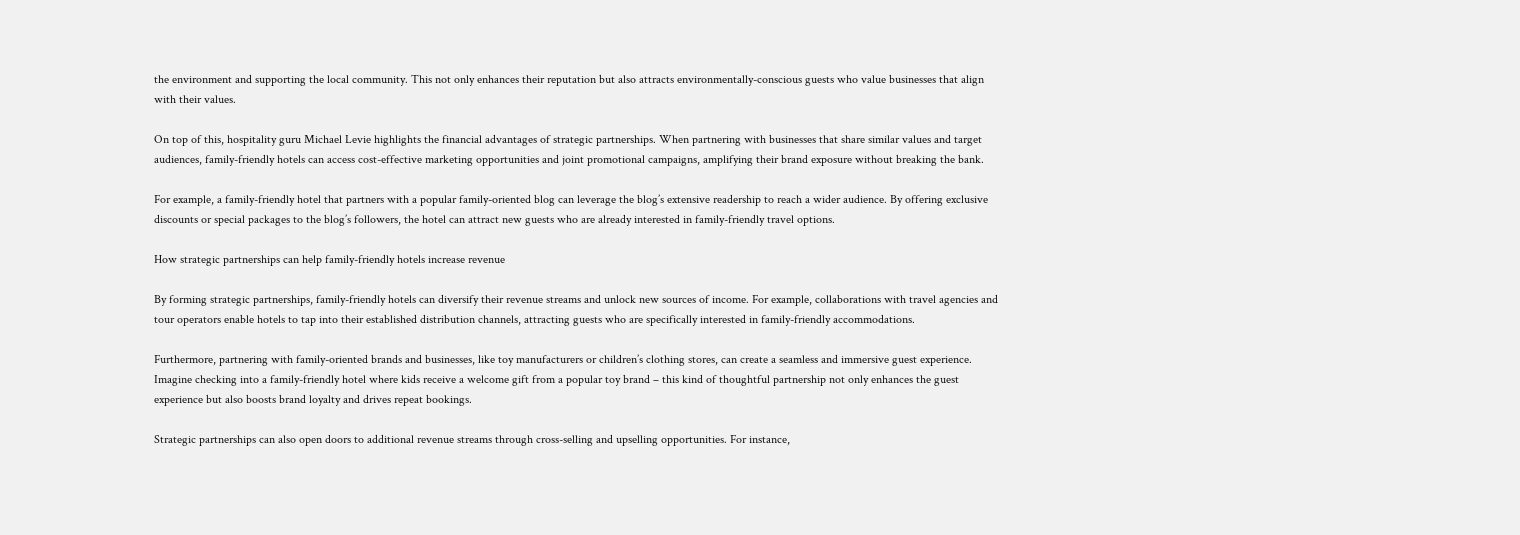the environment and supporting the local community. This not only enhances their reputation but also attracts environmentally-conscious guests who value businesses that align with their values.

On top of this, hospitality guru Michael Levie highlights the financial advantages of strategic partnerships. When partnering with businesses that share similar values and target audiences, family-friendly hotels can access cost-effective marketing opportunities and joint promotional campaigns, amplifying their brand exposure without breaking the bank.

For example, a family-friendly hotel that partners with a popular family-oriented blog can leverage the blog’s extensive readership to reach a wider audience. By offering exclusive discounts or special packages to the blog’s followers, the hotel can attract new guests who are already interested in family-friendly travel options.

How strategic partnerships can help family-friendly hotels increase revenue

By forming strategic partnerships, family-friendly hotels can diversify their revenue streams and unlock new sources of income. For example, collaborations with travel agencies and tour operators enable hotels to tap into their established distribution channels, attracting guests who are specifically interested in family-friendly accommodations.

Furthermore, partnering with family-oriented brands and businesses, like toy manufacturers or children’s clothing stores, can create a seamless and immersive guest experience. Imagine checking into a family-friendly hotel where kids receive a welcome gift from a popular toy brand – this kind of thoughtful partnership not only enhances the guest experience but also boosts brand loyalty and drives repeat bookings.

Strategic partnerships can also open doors to additional revenue streams through cross-selling and upselling opportunities. For instance,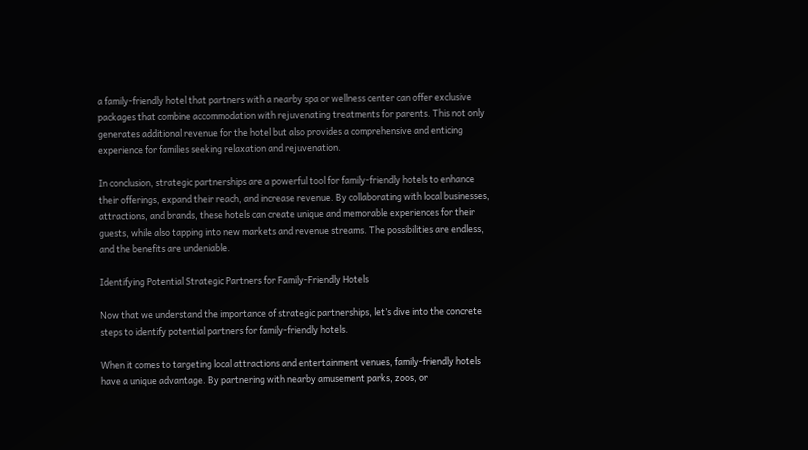a family-friendly hotel that partners with a nearby spa or wellness center can offer exclusive packages that combine accommodation with rejuvenating treatments for parents. This not only generates additional revenue for the hotel but also provides a comprehensive and enticing experience for families seeking relaxation and rejuvenation.

In conclusion, strategic partnerships are a powerful tool for family-friendly hotels to enhance their offerings, expand their reach, and increase revenue. By collaborating with local businesses, attractions, and brands, these hotels can create unique and memorable experiences for their guests, while also tapping into new markets and revenue streams. The possibilities are endless, and the benefits are undeniable.

Identifying Potential Strategic Partners for Family-Friendly Hotels

Now that we understand the importance of strategic partnerships, let’s dive into the concrete steps to identify potential partners for family-friendly hotels.

When it comes to targeting local attractions and entertainment venues, family-friendly hotels have a unique advantage. By partnering with nearby amusement parks, zoos, or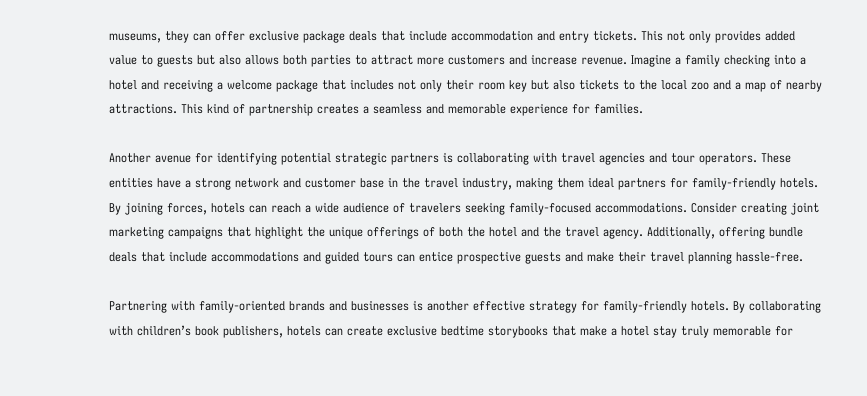museums, they can offer exclusive package deals that include accommodation and entry tickets. This not only provides added value to guests but also allows both parties to attract more customers and increase revenue. Imagine a family checking into a hotel and receiving a welcome package that includes not only their room key but also tickets to the local zoo and a map of nearby attractions. This kind of partnership creates a seamless and memorable experience for families.

Another avenue for identifying potential strategic partners is collaborating with travel agencies and tour operators. These entities have a strong network and customer base in the travel industry, making them ideal partners for family-friendly hotels. By joining forces, hotels can reach a wide audience of travelers seeking family-focused accommodations. Consider creating joint marketing campaigns that highlight the unique offerings of both the hotel and the travel agency. Additionally, offering bundle deals that include accommodations and guided tours can entice prospective guests and make their travel planning hassle-free.

Partnering with family-oriented brands and businesses is another effective strategy for family-friendly hotels. By collaborating with children’s book publishers, hotels can create exclusive bedtime storybooks that make a hotel stay truly memorable for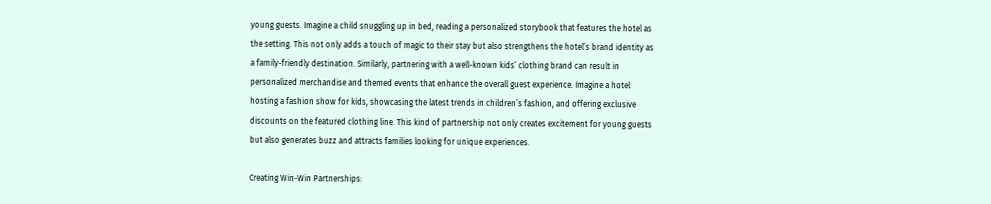young guests. Imagine a child snuggling up in bed, reading a personalized storybook that features the hotel as the setting. This not only adds a touch of magic to their stay but also strengthens the hotel’s brand identity as a family-friendly destination. Similarly, partnering with a well-known kids’ clothing brand can result in personalized merchandise and themed events that enhance the overall guest experience. Imagine a hotel hosting a fashion show for kids, showcasing the latest trends in children’s fashion, and offering exclusive discounts on the featured clothing line. This kind of partnership not only creates excitement for young guests but also generates buzz and attracts families looking for unique experiences.

Creating Win-Win Partnerships: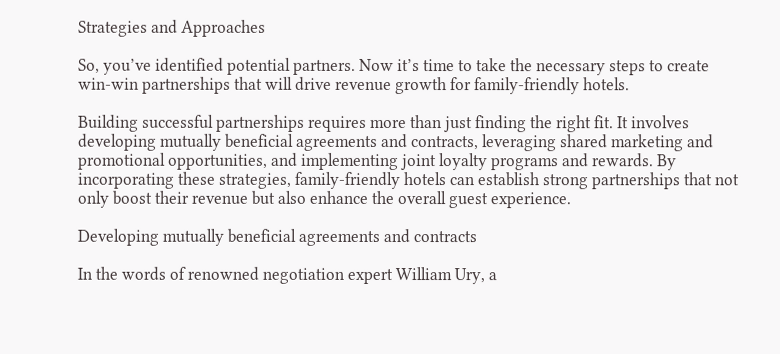Strategies and Approaches

So, you’ve identified potential partners. Now it’s time to take the necessary steps to create win-win partnerships that will drive revenue growth for family-friendly hotels.

Building successful partnerships requires more than just finding the right fit. It involves developing mutually beneficial agreements and contracts, leveraging shared marketing and promotional opportunities, and implementing joint loyalty programs and rewards. By incorporating these strategies, family-friendly hotels can establish strong partnerships that not only boost their revenue but also enhance the overall guest experience.

Developing mutually beneficial agreements and contracts

In the words of renowned negotiation expert William Ury, a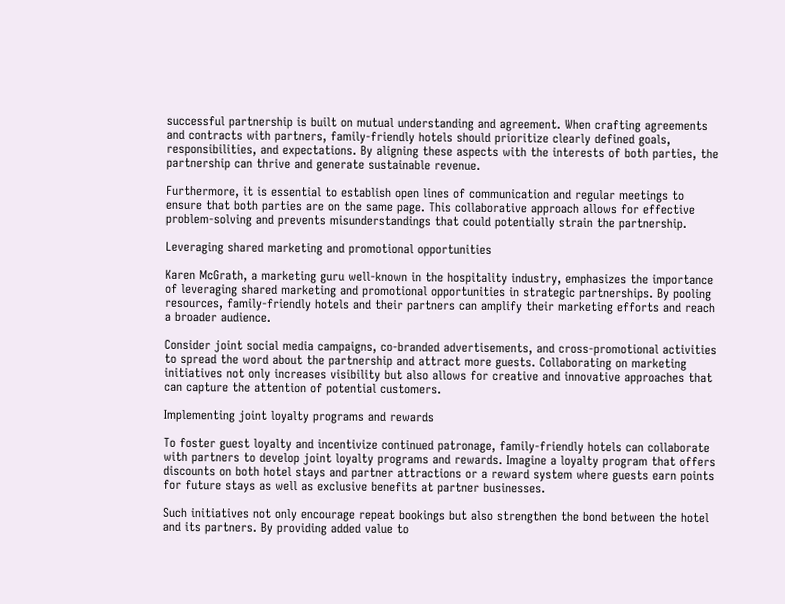successful partnership is built on mutual understanding and agreement. When crafting agreements and contracts with partners, family-friendly hotels should prioritize clearly defined goals, responsibilities, and expectations. By aligning these aspects with the interests of both parties, the partnership can thrive and generate sustainable revenue.

Furthermore, it is essential to establish open lines of communication and regular meetings to ensure that both parties are on the same page. This collaborative approach allows for effective problem-solving and prevents misunderstandings that could potentially strain the partnership.

Leveraging shared marketing and promotional opportunities

Karen McGrath, a marketing guru well-known in the hospitality industry, emphasizes the importance of leveraging shared marketing and promotional opportunities in strategic partnerships. By pooling resources, family-friendly hotels and their partners can amplify their marketing efforts and reach a broader audience.

Consider joint social media campaigns, co-branded advertisements, and cross-promotional activities to spread the word about the partnership and attract more guests. Collaborating on marketing initiatives not only increases visibility but also allows for creative and innovative approaches that can capture the attention of potential customers.

Implementing joint loyalty programs and rewards

To foster guest loyalty and incentivize continued patronage, family-friendly hotels can collaborate with partners to develop joint loyalty programs and rewards. Imagine a loyalty program that offers discounts on both hotel stays and partner attractions or a reward system where guests earn points for future stays as well as exclusive benefits at partner businesses.

Such initiatives not only encourage repeat bookings but also strengthen the bond between the hotel and its partners. By providing added value to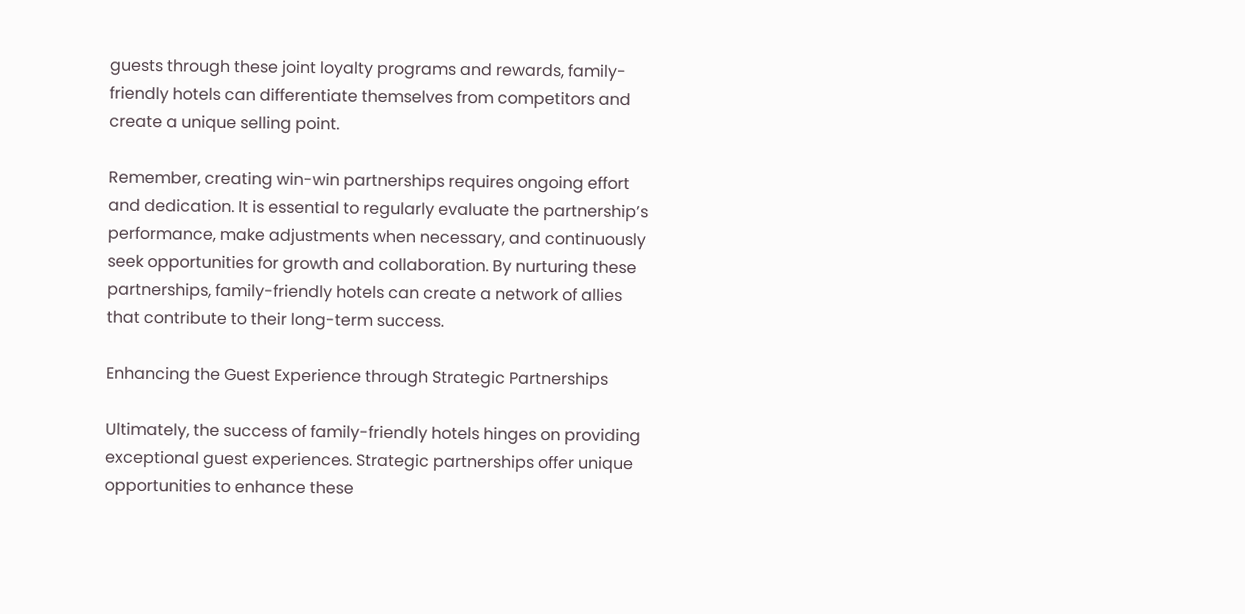guests through these joint loyalty programs and rewards, family-friendly hotels can differentiate themselves from competitors and create a unique selling point.

Remember, creating win-win partnerships requires ongoing effort and dedication. It is essential to regularly evaluate the partnership’s performance, make adjustments when necessary, and continuously seek opportunities for growth and collaboration. By nurturing these partnerships, family-friendly hotels can create a network of allies that contribute to their long-term success.

Enhancing the Guest Experience through Strategic Partnerships

Ultimately, the success of family-friendly hotels hinges on providing exceptional guest experiences. Strategic partnerships offer unique opportunities to enhance these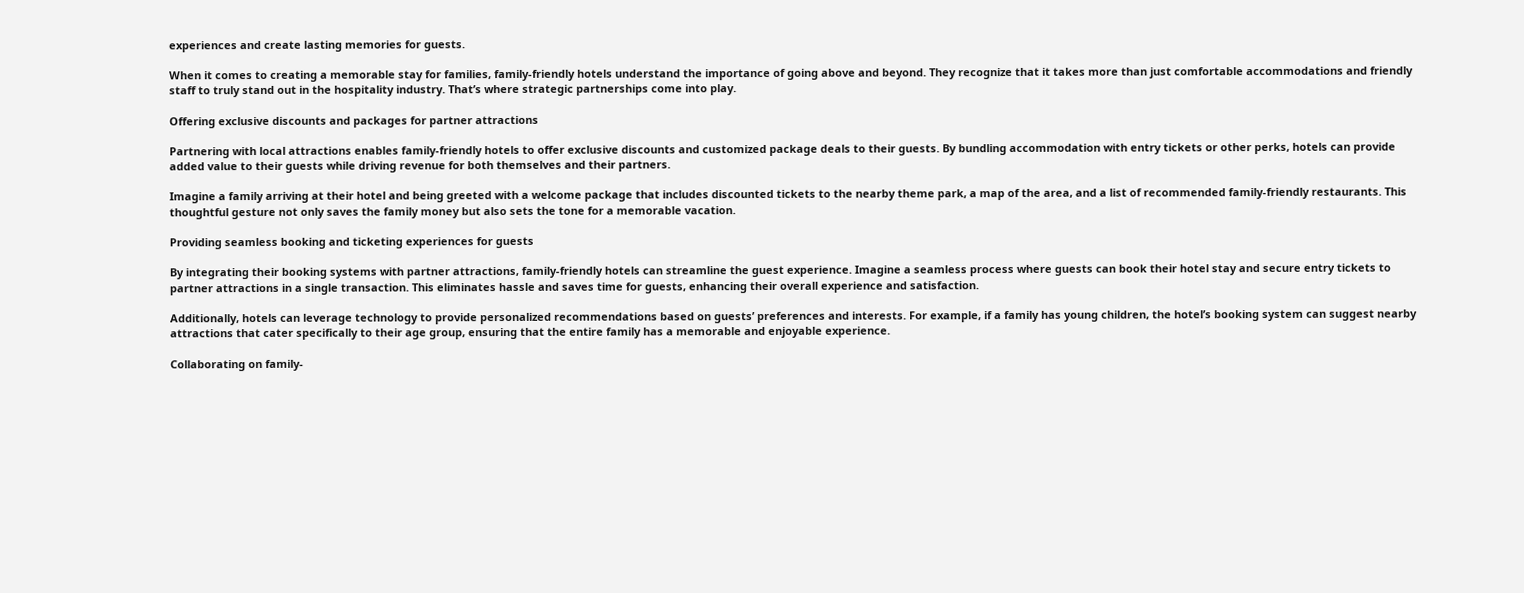experiences and create lasting memories for guests.

When it comes to creating a memorable stay for families, family-friendly hotels understand the importance of going above and beyond. They recognize that it takes more than just comfortable accommodations and friendly staff to truly stand out in the hospitality industry. That’s where strategic partnerships come into play.

Offering exclusive discounts and packages for partner attractions

Partnering with local attractions enables family-friendly hotels to offer exclusive discounts and customized package deals to their guests. By bundling accommodation with entry tickets or other perks, hotels can provide added value to their guests while driving revenue for both themselves and their partners.

Imagine a family arriving at their hotel and being greeted with a welcome package that includes discounted tickets to the nearby theme park, a map of the area, and a list of recommended family-friendly restaurants. This thoughtful gesture not only saves the family money but also sets the tone for a memorable vacation.

Providing seamless booking and ticketing experiences for guests

By integrating their booking systems with partner attractions, family-friendly hotels can streamline the guest experience. Imagine a seamless process where guests can book their hotel stay and secure entry tickets to partner attractions in a single transaction. This eliminates hassle and saves time for guests, enhancing their overall experience and satisfaction.

Additionally, hotels can leverage technology to provide personalized recommendations based on guests’ preferences and interests. For example, if a family has young children, the hotel’s booking system can suggest nearby attractions that cater specifically to their age group, ensuring that the entire family has a memorable and enjoyable experience.

Collaborating on family-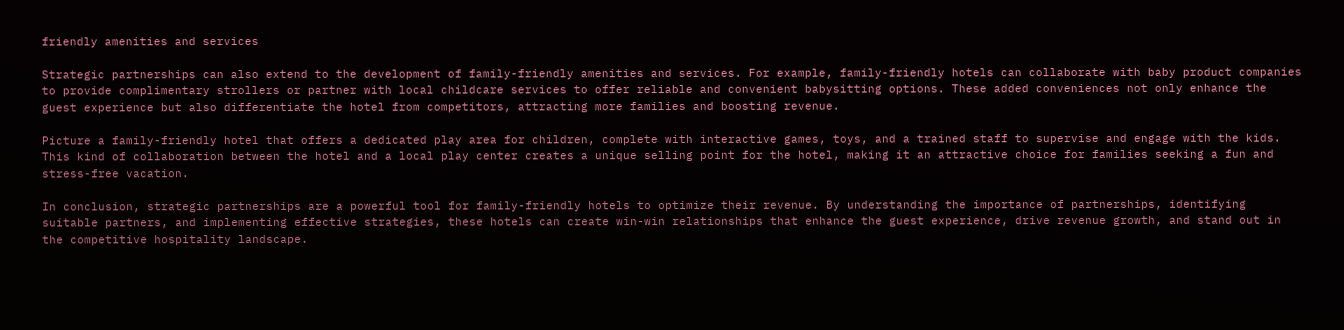friendly amenities and services

Strategic partnerships can also extend to the development of family-friendly amenities and services. For example, family-friendly hotels can collaborate with baby product companies to provide complimentary strollers or partner with local childcare services to offer reliable and convenient babysitting options. These added conveniences not only enhance the guest experience but also differentiate the hotel from competitors, attracting more families and boosting revenue.

Picture a family-friendly hotel that offers a dedicated play area for children, complete with interactive games, toys, and a trained staff to supervise and engage with the kids. This kind of collaboration between the hotel and a local play center creates a unique selling point for the hotel, making it an attractive choice for families seeking a fun and stress-free vacation.

In conclusion, strategic partnerships are a powerful tool for family-friendly hotels to optimize their revenue. By understanding the importance of partnerships, identifying suitable partners, and implementing effective strategies, these hotels can create win-win relationships that enhance the guest experience, drive revenue growth, and stand out in the competitive hospitality landscape.